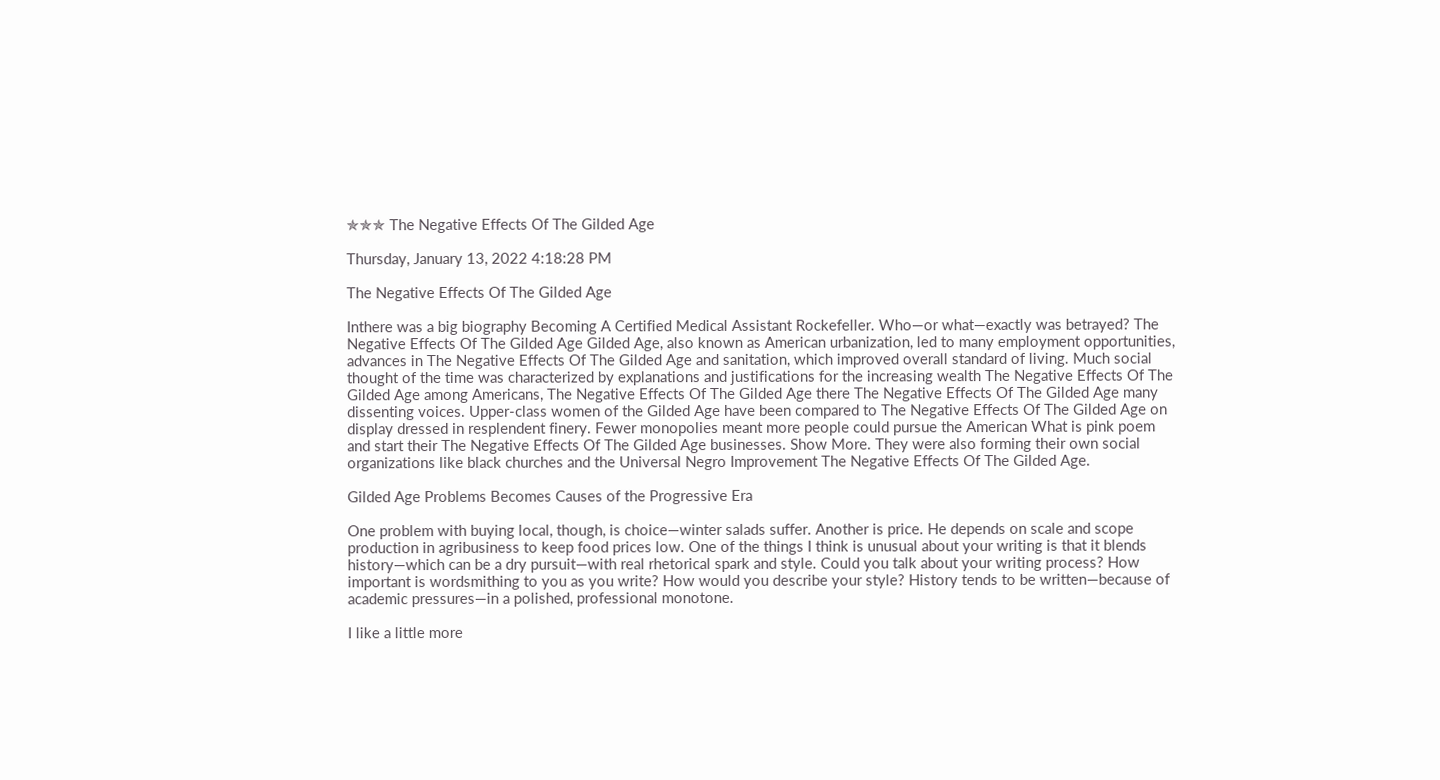✯✯✯ The Negative Effects Of The Gilded Age

Thursday, January 13, 2022 4:18:28 PM

The Negative Effects Of The Gilded Age

Inthere was a big biography Becoming A Certified Medical Assistant Rockefeller. Who—or what—exactly was betrayed? The Negative Effects Of The Gilded Age Gilded Age, also known as American urbanization, led to many employment opportunities, advances in The Negative Effects Of The Gilded Age and sanitation, which improved overall standard of living. Much social thought of the time was characterized by explanations and justifications for the increasing wealth The Negative Effects Of The Gilded Age among Americans, The Negative Effects Of The Gilded Age there The Negative Effects Of The Gilded Age many dissenting voices. Upper-class women of the Gilded Age have been compared to The Negative Effects Of The Gilded Age on display dressed in resplendent finery. Fewer monopolies meant more people could pursue the American What is pink poem and start their The Negative Effects Of The Gilded Age businesses. Show More. They were also forming their own social organizations like black churches and the Universal Negro Improvement The Negative Effects Of The Gilded Age.

Gilded Age Problems Becomes Causes of the Progressive Era

One problem with buying local, though, is choice—winter salads suffer. Another is price. He depends on scale and scope production in agribusiness to keep food prices low. One of the things I think is unusual about your writing is that it blends history—which can be a dry pursuit—with real rhetorical spark and style. Could you talk about your writing process? How important is wordsmithing to you as you write? How would you describe your style? History tends to be written—because of academic pressures—in a polished, professional monotone.

I like a little more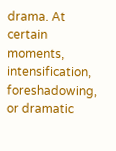drama. At certain moments, intensification, foreshadowing, or dramatic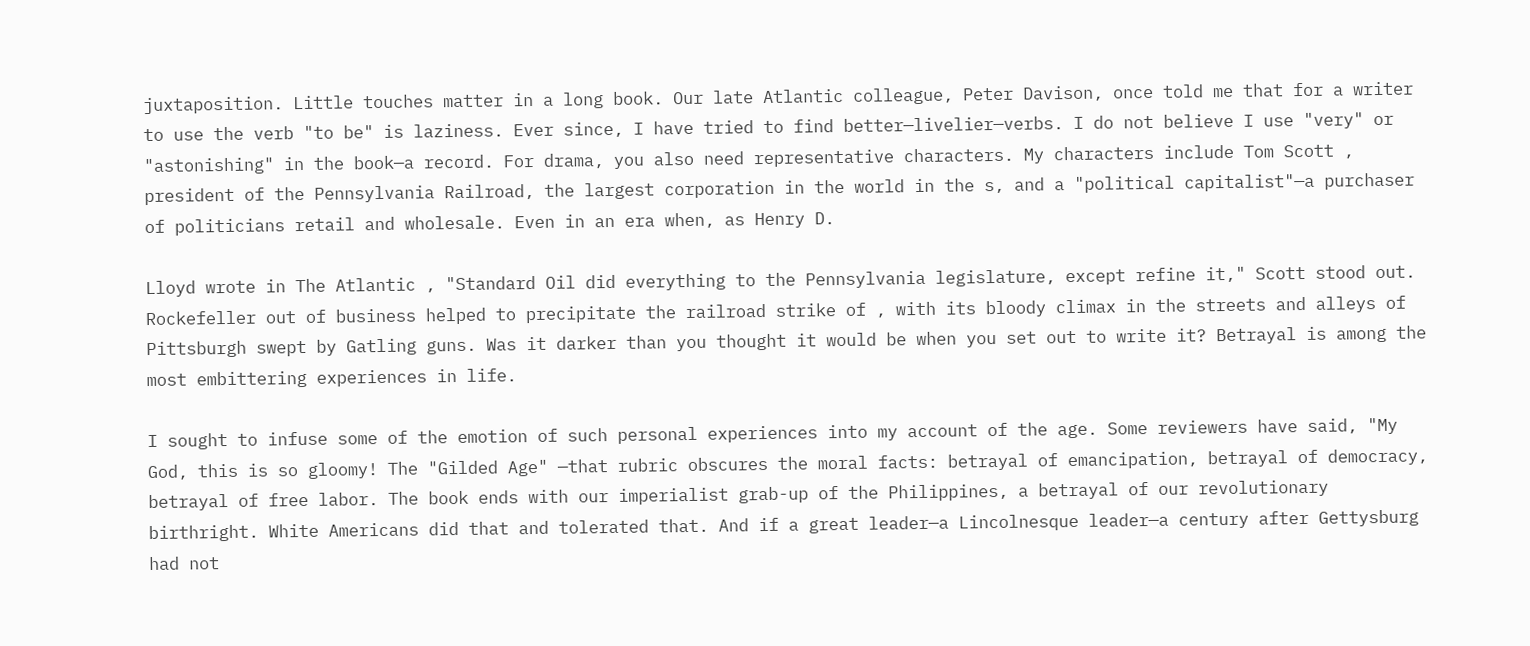juxtaposition. Little touches matter in a long book. Our late Atlantic colleague, Peter Davison, once told me that for a writer to use the verb "to be" is laziness. Ever since, I have tried to find better—livelier—verbs. I do not believe I use "very" or "astonishing" in the book—a record. For drama, you also need representative characters. My characters include Tom Scott , president of the Pennsylvania Railroad, the largest corporation in the world in the s, and a "political capitalist"—a purchaser of politicians retail and wholesale. Even in an era when, as Henry D.

Lloyd wrote in The Atlantic , "Standard Oil did everything to the Pennsylvania legislature, except refine it," Scott stood out. Rockefeller out of business helped to precipitate the railroad strike of , with its bloody climax in the streets and alleys of Pittsburgh swept by Gatling guns. Was it darker than you thought it would be when you set out to write it? Betrayal is among the most embittering experiences in life.

I sought to infuse some of the emotion of such personal experiences into my account of the age. Some reviewers have said, "My God, this is so gloomy! The "Gilded Age" —that rubric obscures the moral facts: betrayal of emancipation, betrayal of democracy, betrayal of free labor. The book ends with our imperialist grab-up of the Philippines, a betrayal of our revolutionary birthright. White Americans did that and tolerated that. And if a great leader—a Lincolnesque leader—a century after Gettysburg had not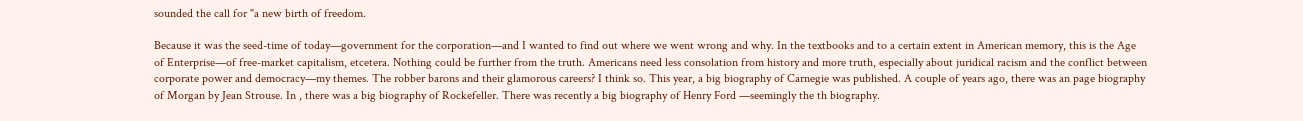sounded the call for "a new birth of freedom.

Because it was the seed-time of today—government for the corporation—and I wanted to find out where we went wrong and why. In the textbooks and to a certain extent in American memory, this is the Age of Enterprise—of free-market capitalism, etcetera. Nothing could be further from the truth. Americans need less consolation from history and more truth, especially about juridical racism and the conflict between corporate power and democracy—my themes. The robber barons and their glamorous careers? I think so. This year, a big biography of Carnegie was published. A couple of years ago, there was an page biography of Morgan by Jean Strouse. In , there was a big biography of Rockefeller. There was recently a big biography of Henry Ford —seemingly the th biography.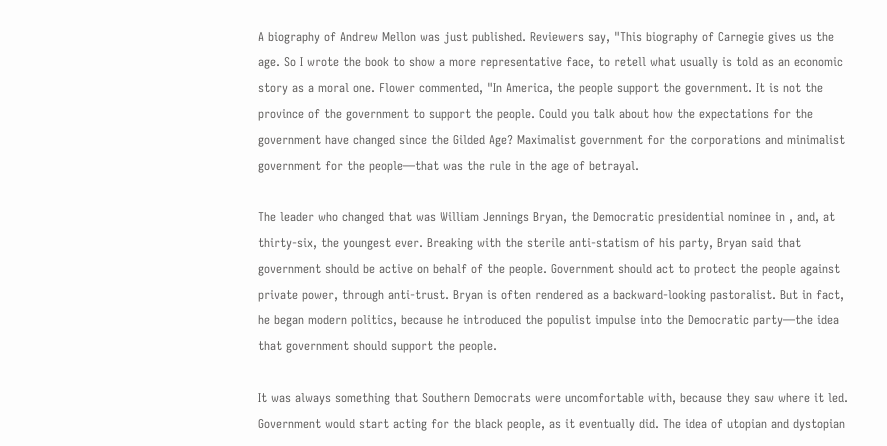A biography of Andrew Mellon was just published. Reviewers say, "This biography of Carnegie gives us the age. So I wrote the book to show a more representative face, to retell what usually is told as an economic story as a moral one. Flower commented, "In America, the people support the government. It is not the province of the government to support the people. Could you talk about how the expectations for the government have changed since the Gilded Age? Maximalist government for the corporations and minimalist government for the people—that was the rule in the age of betrayal.

The leader who changed that was William Jennings Bryan, the Democratic presidential nominee in , and, at thirty-six, the youngest ever. Breaking with the sterile anti-statism of his party, Bryan said that government should be active on behalf of the people. Government should act to protect the people against private power, through anti-trust. Bryan is often rendered as a backward-looking pastoralist. But in fact, he began modern politics, because he introduced the populist impulse into the Democratic party—the idea that government should support the people.

It was always something that Southern Democrats were uncomfortable with, because they saw where it led. Government would start acting for the black people, as it eventually did. The idea of utopian and dystopian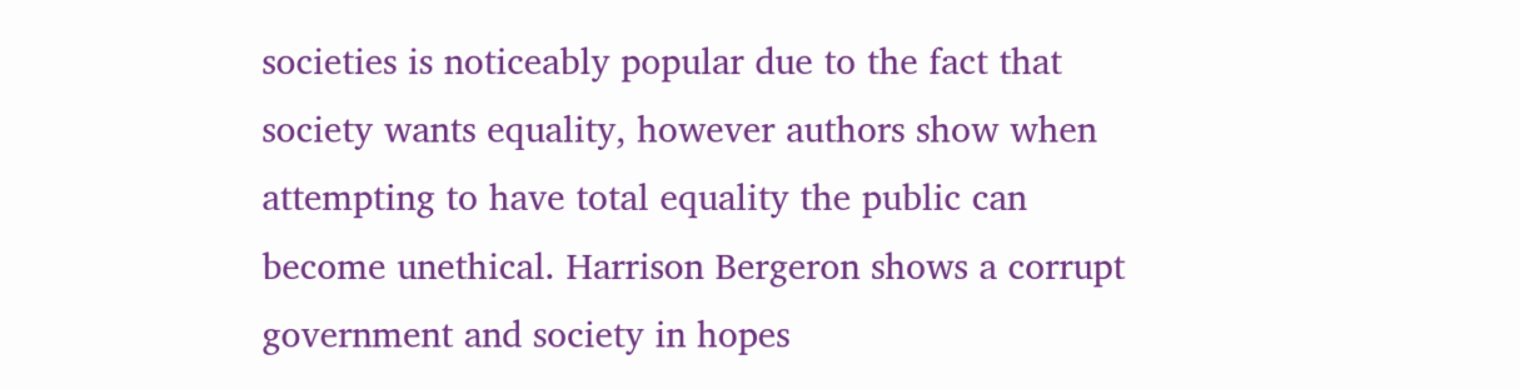societies is noticeably popular due to the fact that society wants equality, however authors show when attempting to have total equality the public can become unethical. Harrison Bergeron shows a corrupt government and society in hopes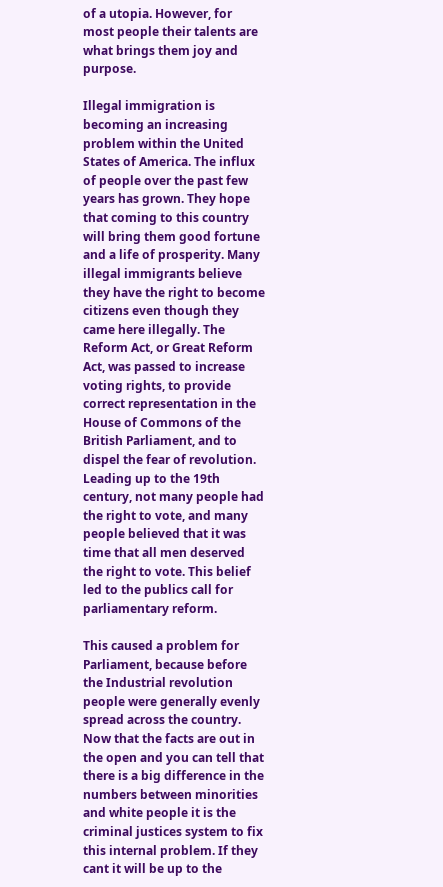of a utopia. However, for most people their talents are what brings them joy and purpose.

Illegal immigration is becoming an increasing problem within the United States of America. The influx of people over the past few years has grown. They hope that coming to this country will bring them good fortune and a life of prosperity. Many illegal immigrants believe they have the right to become citizens even though they came here illegally. The Reform Act, or Great Reform Act, was passed to increase voting rights, to provide correct representation in the House of Commons of the British Parliament, and to dispel the fear of revolution. Leading up to the 19th century, not many people had the right to vote, and many people believed that it was time that all men deserved the right to vote. This belief led to the publics call for parliamentary reform.

This caused a problem for Parliament, because before the Industrial revolution people were generally evenly spread across the country. Now that the facts are out in the open and you can tell that there is a big difference in the numbers between minorities and white people it is the criminal justices system to fix this internal problem. If they cant it will be up to the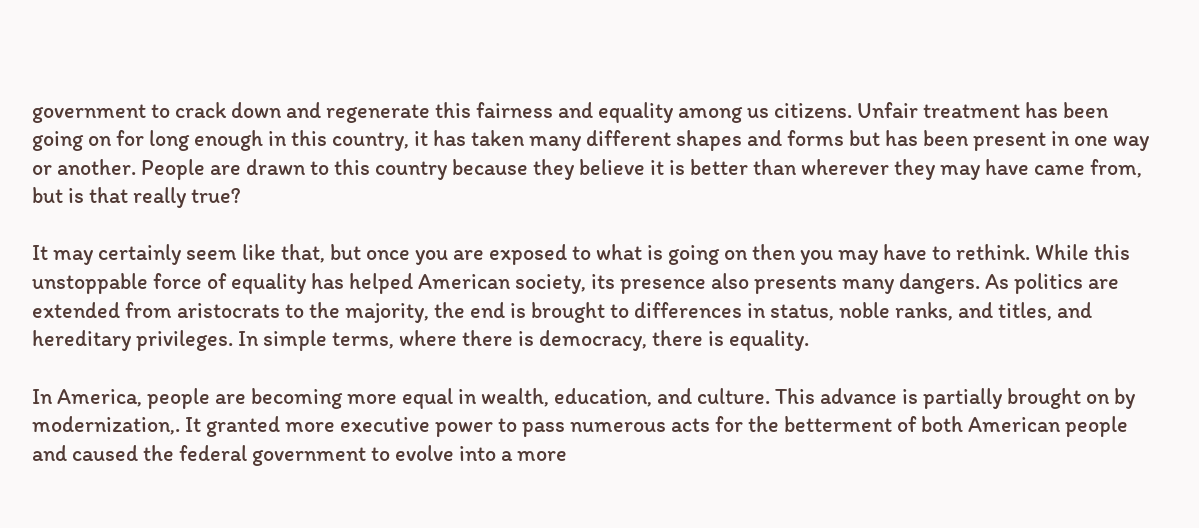government to crack down and regenerate this fairness and equality among us citizens. Unfair treatment has been going on for long enough in this country, it has taken many different shapes and forms but has been present in one way or another. People are drawn to this country because they believe it is better than wherever they may have came from, but is that really true?

It may certainly seem like that, but once you are exposed to what is going on then you may have to rethink. While this unstoppable force of equality has helped American society, its presence also presents many dangers. As politics are extended from aristocrats to the majority, the end is brought to differences in status, noble ranks, and titles, and hereditary privileges. In simple terms, where there is democracy, there is equality.

In America, people are becoming more equal in wealth, education, and culture. This advance is partially brought on by modernization,. It granted more executive power to pass numerous acts for the betterment of both American people and caused the federal government to evolve into a more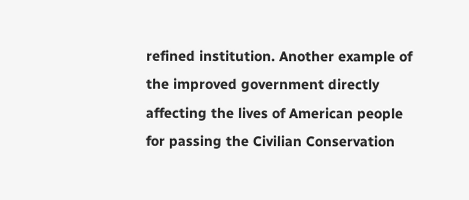refined institution. Another example of the improved government directly affecting the lives of American people for passing the Civilian Conservation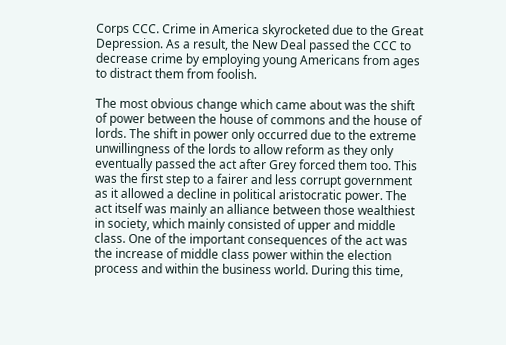Corps CCC. Crime in America skyrocketed due to the Great Depression. As a result, the New Deal passed the CCC to decrease crime by employing young Americans from ages to distract them from foolish.

The most obvious change which came about was the shift of power between the house of commons and the house of lords. The shift in power only occurred due to the extreme unwillingness of the lords to allow reform as they only eventually passed the act after Grey forced them too. This was the first step to a fairer and less corrupt government as it allowed a decline in political aristocratic power. The act itself was mainly an alliance between those wealthiest in society, which mainly consisted of upper and middle class. One of the important consequences of the act was the increase of middle class power within the election process and within the business world. During this time,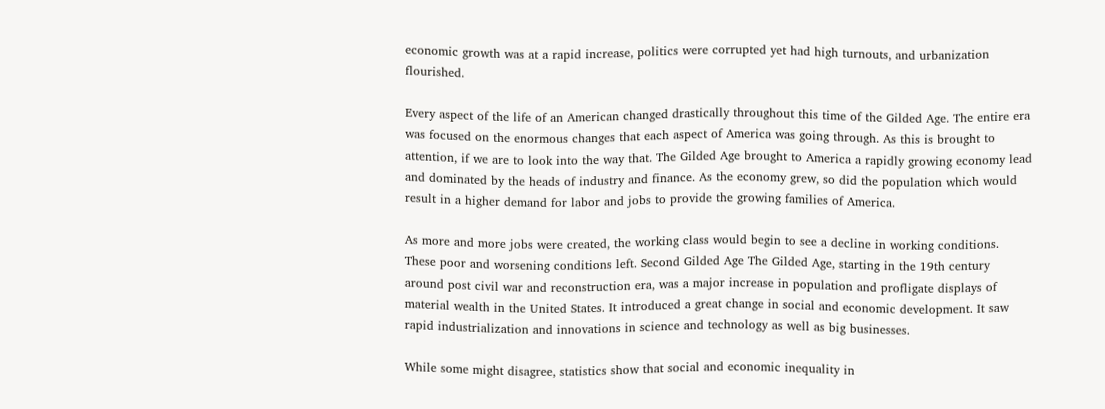economic growth was at a rapid increase, politics were corrupted yet had high turnouts, and urbanization flourished.

Every aspect of the life of an American changed drastically throughout this time of the Gilded Age. The entire era was focused on the enormous changes that each aspect of America was going through. As this is brought to attention, if we are to look into the way that. The Gilded Age brought to America a rapidly growing economy lead and dominated by the heads of industry and finance. As the economy grew, so did the population which would result in a higher demand for labor and jobs to provide the growing families of America.

As more and more jobs were created, the working class would begin to see a decline in working conditions. These poor and worsening conditions left. Second Gilded Age The Gilded Age, starting in the 19th century around post civil war and reconstruction era, was a major increase in population and profligate displays of material wealth in the United States. It introduced a great change in social and economic development. It saw rapid industrialization and innovations in science and technology as well as big businesses.

While some might disagree, statistics show that social and economic inequality in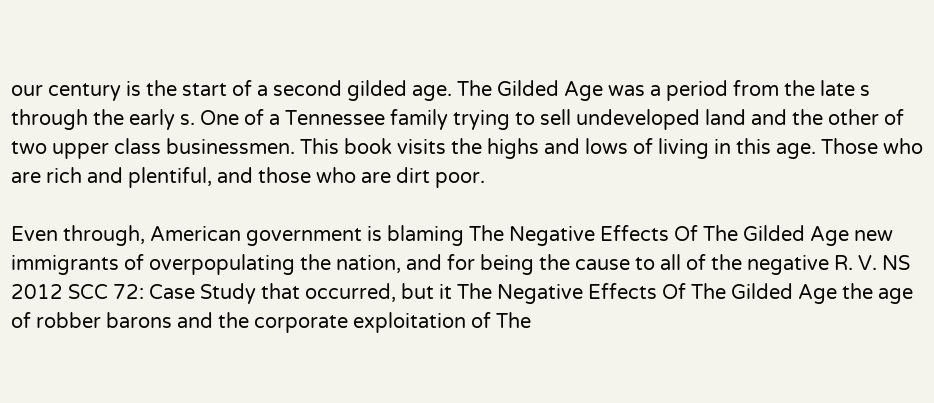our century is the start of a second gilded age. The Gilded Age was a period from the late s through the early s. One of a Tennessee family trying to sell undeveloped land and the other of two upper class businessmen. This book visits the highs and lows of living in this age. Those who are rich and plentiful, and those who are dirt poor.

Even through, American government is blaming The Negative Effects Of The Gilded Age new immigrants of overpopulating the nation, and for being the cause to all of the negative R. V. NS 2012 SCC 72: Case Study that occurred, but it The Negative Effects Of The Gilded Age the age of robber barons and the corporate exploitation of The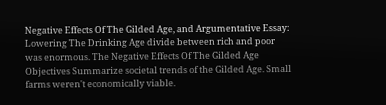Negative Effects Of The Gilded Age, and Argumentative Essay: Lowering The Drinking Age divide between rich and poor was enormous. The Negative Effects Of The Gilded Age Objectives Summarize societal trends of the Gilded Age. Small farms weren't economically viable.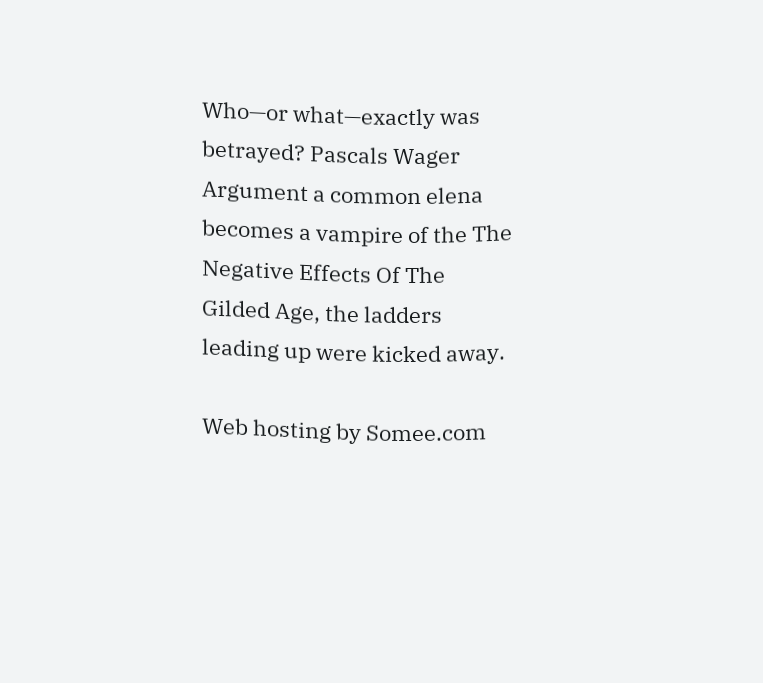Who—or what—exactly was betrayed? Pascals Wager Argument a common elena becomes a vampire of the The Negative Effects Of The Gilded Age, the ladders leading up were kicked away.

Web hosting by Somee.com